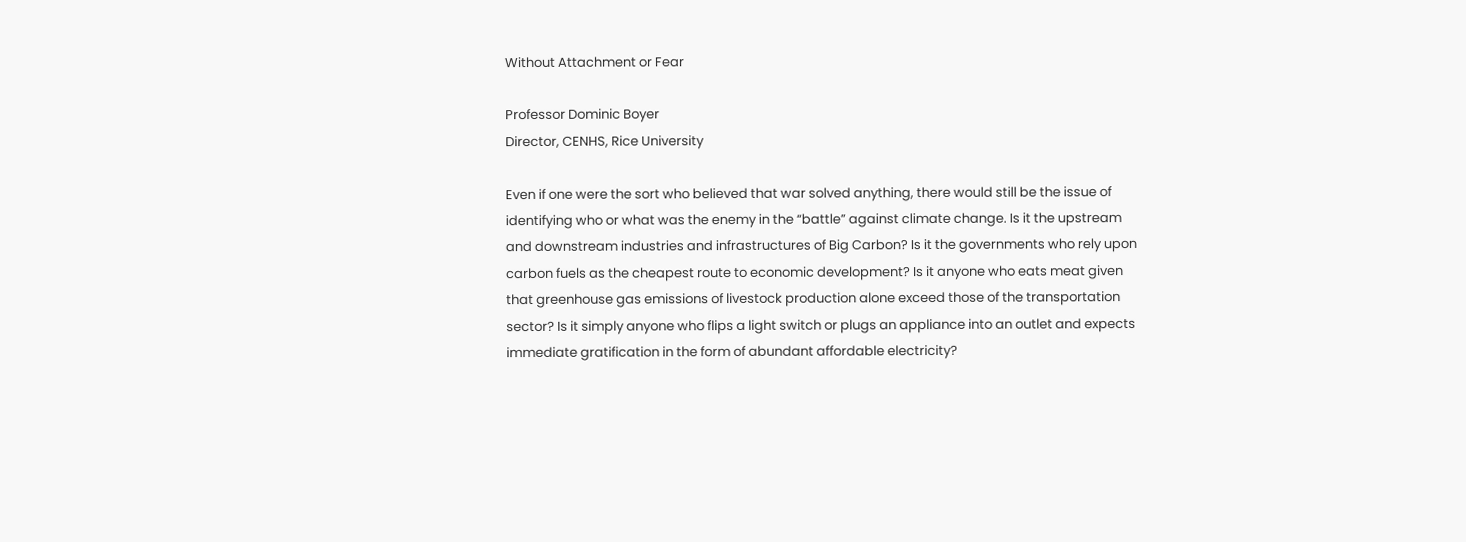Without Attachment or Fear

Professor Dominic Boyer
Director, CENHS, Rice University

Even if one were the sort who believed that war solved anything, there would still be the issue of identifying who or what was the enemy in the “battle” against climate change. Is it the upstream and downstream industries and infrastructures of Big Carbon? Is it the governments who rely upon carbon fuels as the cheapest route to economic development? Is it anyone who eats meat given that greenhouse gas emissions of livestock production alone exceed those of the transportation sector? Is it simply anyone who flips a light switch or plugs an appliance into an outlet and expects immediate gratification in the form of abundant affordable electricity?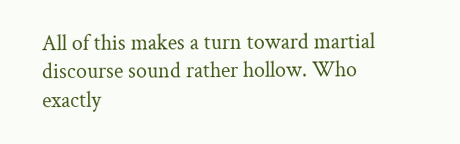All of this makes a turn toward martial discourse sound rather hollow. Who exactly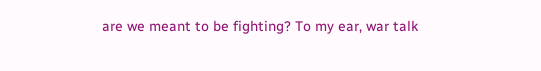are we meant to be fighting? To my ear, war talk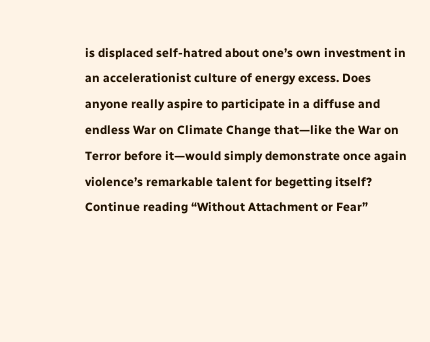is displaced self-hatred about one’s own investment in an accelerationist culture of energy excess. Does anyone really aspire to participate in a diffuse and endless War on Climate Change that—like the War on Terror before it—would simply demonstrate once again violence’s remarkable talent for begetting itself? Continue reading “Without Attachment or Fear”